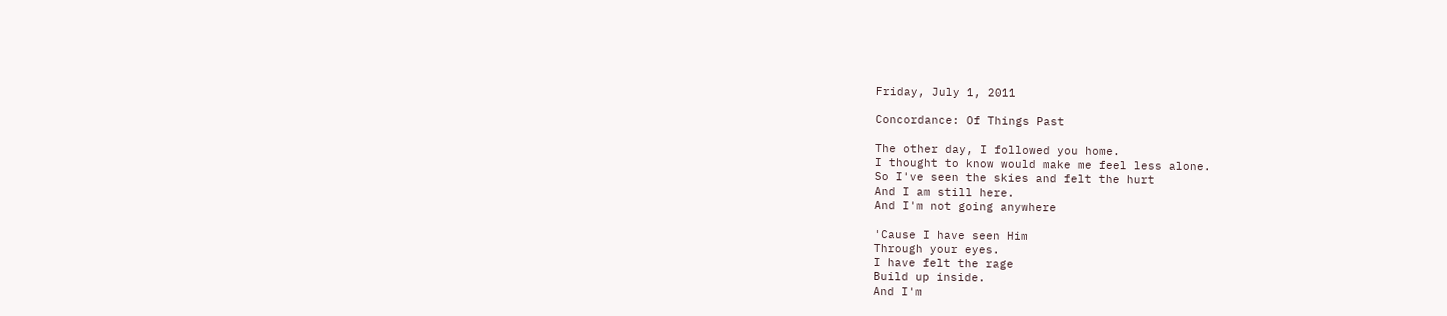Friday, July 1, 2011

Concordance: Of Things Past

The other day, I followed you home.
I thought to know would make me feel less alone.
So I've seen the skies and felt the hurt
And I am still here.
And I'm not going anywhere

'Cause I have seen Him
Through your eyes.
I have felt the rage
Build up inside.
And I'm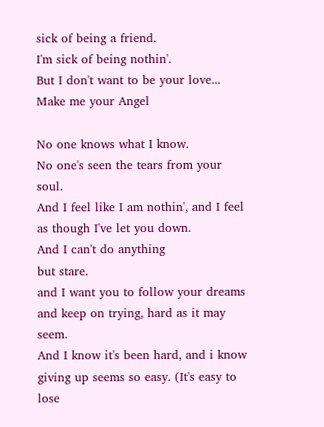sick of being a friend.
I'm sick of being nothin'.
But I don't want to be your love...
Make me your Angel

No one knows what I know.
No one's seen the tears from your soul.
And I feel like I am nothin', and I feel as though I've let you down.
And I can't do anything
but stare.
and I want you to follow your dreams
and keep on trying, hard as it may seem.
And I know it's been hard, and i know giving up seems so easy. (It's easy to lose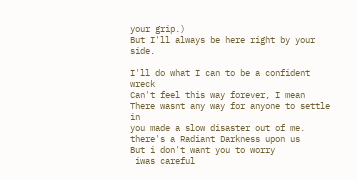your grip.)
But I'll always be here right by your side.

I'll do what I can to be a confident wreck
Can't feel this way forever, I mean
There wasnt any way for anyone to settle in
you made a slow disaster out of me.
there's a Radiant Darkness upon us
But i don't want you to worry
 iwas careful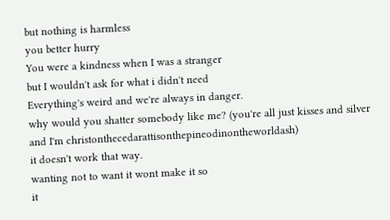but nothing is harmless
you better hurry
You were a kindness when I was a stranger
but I wouldn't ask for what i didn't need
Everything's weird and we're always in danger.
why would you shatter somebody like me? (you're all just kisses and silver and I'm christonthecedarattisonthepineodinontheworldash)
it doesn't work that way.
wanting not to want it wont make it so
it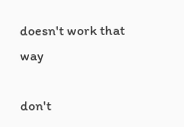doesn't work that way

don't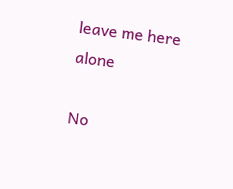leave me here alone

No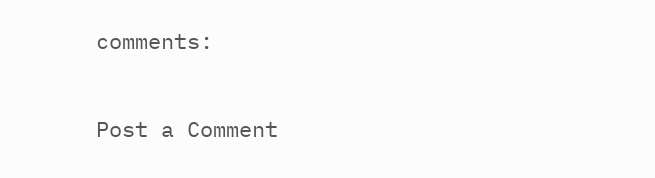comments:

Post a Comment